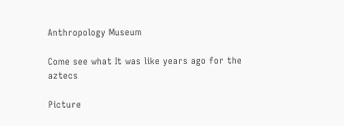Anthropology Museum

Come see what It was like years ago for the aztecs

Picture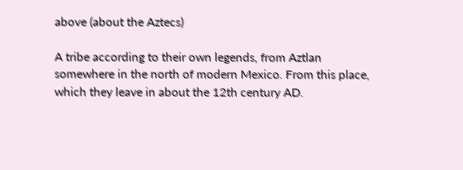above (about the Aztecs)

A tribe according to their own legends, from Aztlan somewhere in the north of modern Mexico. From this place, which they leave in about the 12th century AD.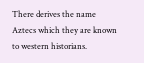There derives the name Aztecs which they are known to western historians.